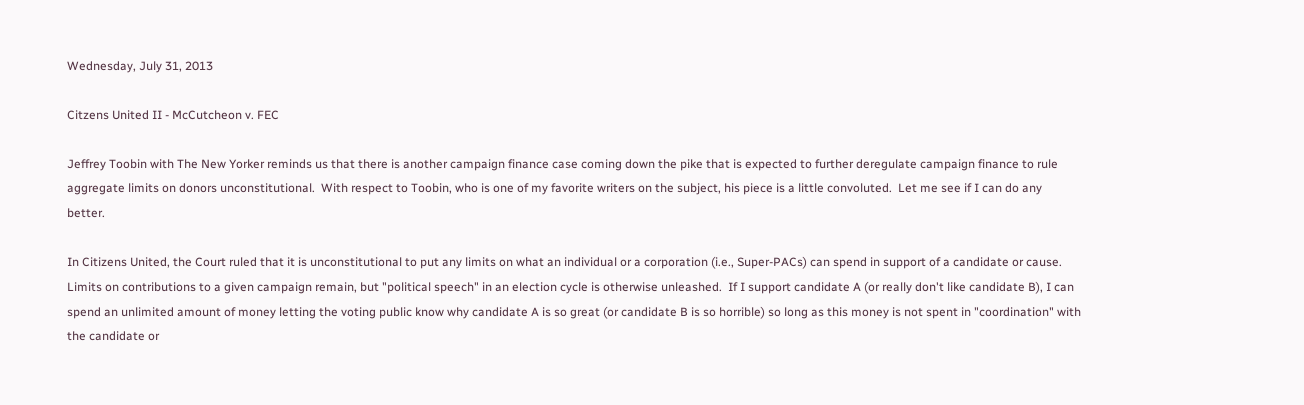Wednesday, July 31, 2013

Citzens United II - McCutcheon v. FEC

Jeffrey Toobin with The New Yorker reminds us that there is another campaign finance case coming down the pike that is expected to further deregulate campaign finance to rule aggregate limits on donors unconstitutional.  With respect to Toobin, who is one of my favorite writers on the subject, his piece is a little convoluted.  Let me see if I can do any better.

In Citizens United, the Court ruled that it is unconstitutional to put any limits on what an individual or a corporation (i.e., Super-PACs) can spend in support of a candidate or cause.  Limits on contributions to a given campaign remain, but "political speech" in an election cycle is otherwise unleashed.  If I support candidate A (or really don't like candidate B), I can spend an unlimited amount of money letting the voting public know why candidate A is so great (or candidate B is so horrible) so long as this money is not spent in "coordination" with the candidate or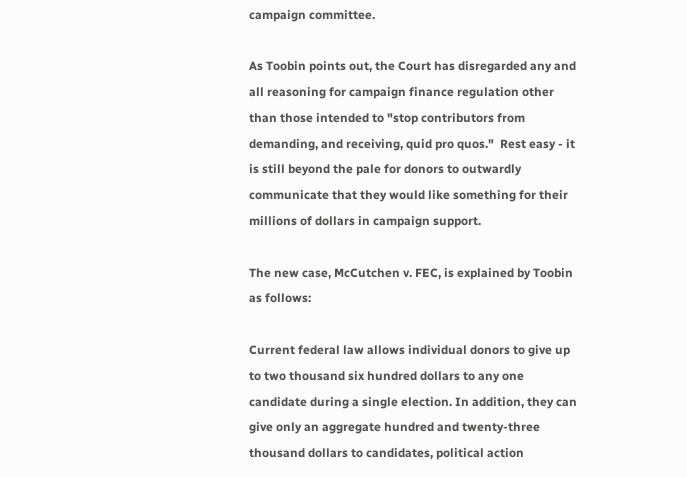campaign committee.

As Toobin points out, the Court has disregarded any and all reasoning for campaign finance regulation other than those intended to "stop contributors from demanding, and receiving, quid pro quos."  Rest easy - it is still beyond the pale for donors to outwardly communicate that they would like something for their millions of dollars in campaign support.

The new case, McCutchen v. FEC, is explained by Toobin as follows:

Current federal law allows individual donors to give up to two thousand six hundred dollars to any one candidate during a single election. In addition, they can give only an aggregate hundred and twenty-three thousand dollars to candidates, political action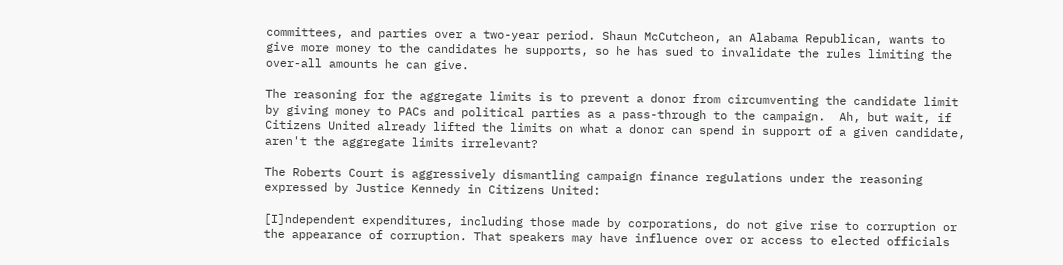committees, and parties over a two-year period. Shaun McCutcheon, an Alabama Republican, wants to give more money to the candidates he supports, so he has sued to invalidate the rules limiting the over-all amounts he can give.

The reasoning for the aggregate limits is to prevent a donor from circumventing the candidate limit by giving money to PACs and political parties as a pass-through to the campaign.  Ah, but wait, if Citizens United already lifted the limits on what a donor can spend in support of a given candidate, aren't the aggregate limits irrelevant?

The Roberts Court is aggressively dismantling campaign finance regulations under the reasoning expressed by Justice Kennedy in Citizens United:

[I]ndependent expenditures, including those made by corporations, do not give rise to corruption or the appearance of corruption. That speakers may have influence over or access to elected officials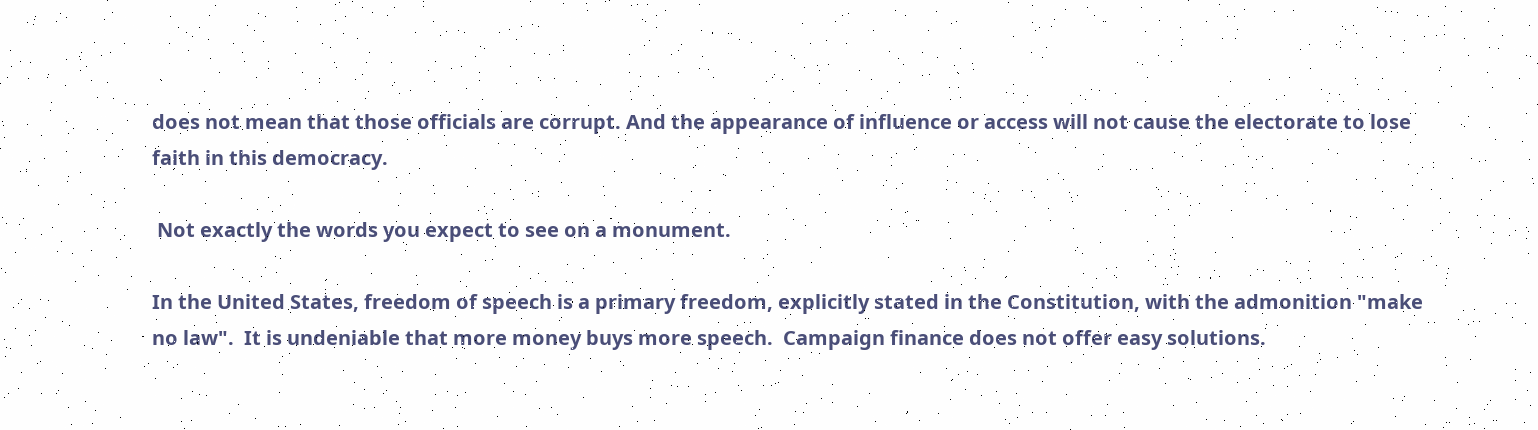does not mean that those officials are corrupt. And the appearance of influence or access will not cause the electorate to lose faith in this democracy.

 Not exactly the words you expect to see on a monument.

In the United States, freedom of speech is a primary freedom, explicitly stated in the Constitution, with the admonition "make no law".  It is undeniable that more money buys more speech.  Campaign finance does not offer easy solutions.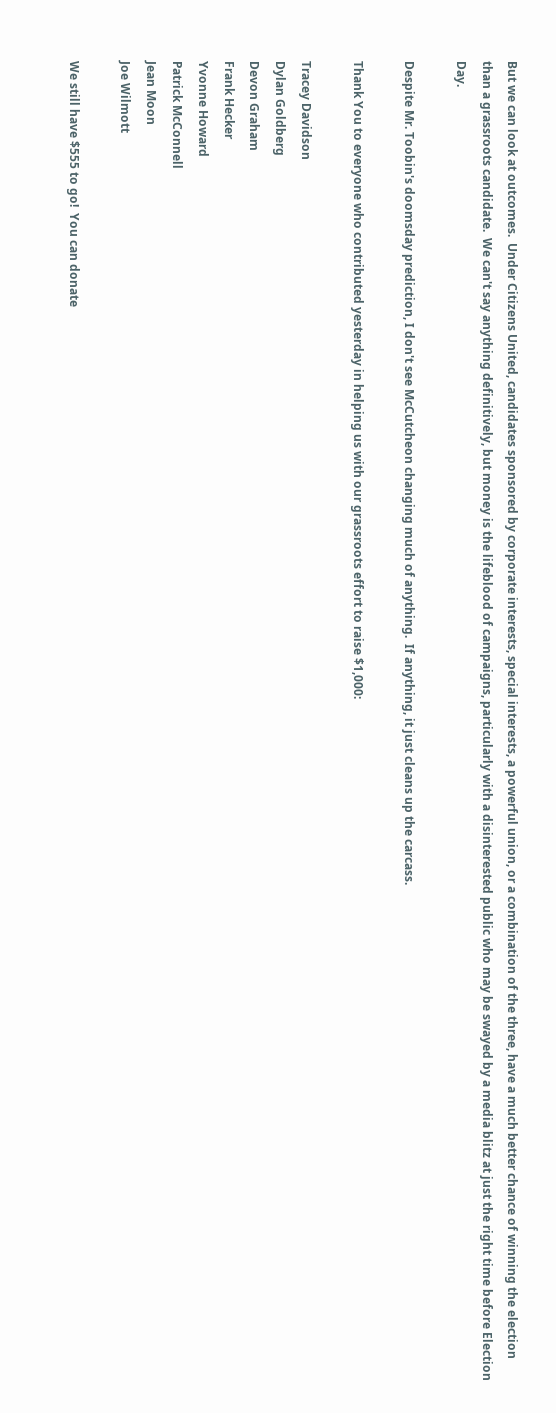But we can look at outcomes.  Under Citizens United, candidates sponsored by corporate interests, special interests, a powerful union, or a combination of the three, have a much better chance of winning the election than a grassroots candidate.  We can't say anything definitively, but money is the lifeblood of campaigns, particularly with a disinterested public who may be swayed by a media blitz at just the right time before Election Day.

Despite Mr. Toobin's doomsday prediction, I don't see McCutcheon changing much of anything.  If anything, it just cleans up the carcass.

Thank You to everyone who contributed yesterday in helping us with our grassroots effort to raise $1,000:

Tracey Davidson
Dylan Goldberg
Devon Graham
Frank Hecker
Yvonne Howard
Patrick McConnell
Jean Moon
Joe Wilmott

We still have $555 to go!  You can donate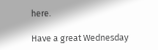here.

Have a great Wednesday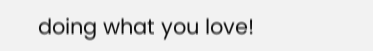doing what you love!